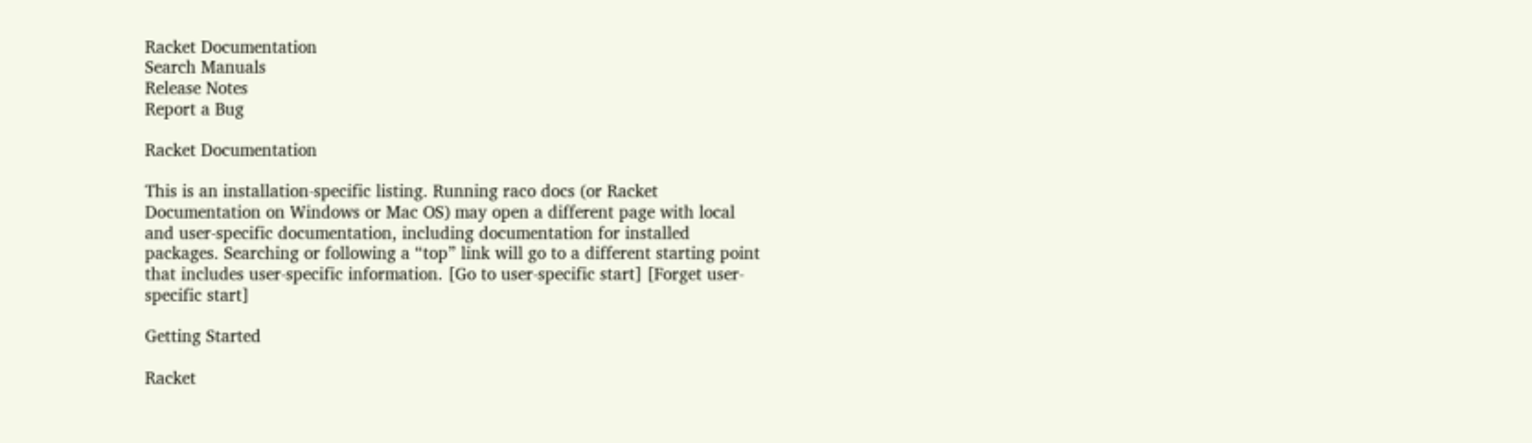Racket Documentation
Search Manuals
Release Notes
Report a Bug

Racket Documentation

This is an installation-specific listing. Running raco docs (or Racket Documentation on Windows or Mac OS) may open a different page with local and user-specific documentation, including documentation for installed packages. Searching or following a “top” link will go to a different starting point that includes user-specific information. [Go to user-specific start] [Forget user-specific start]

Getting Started

Racket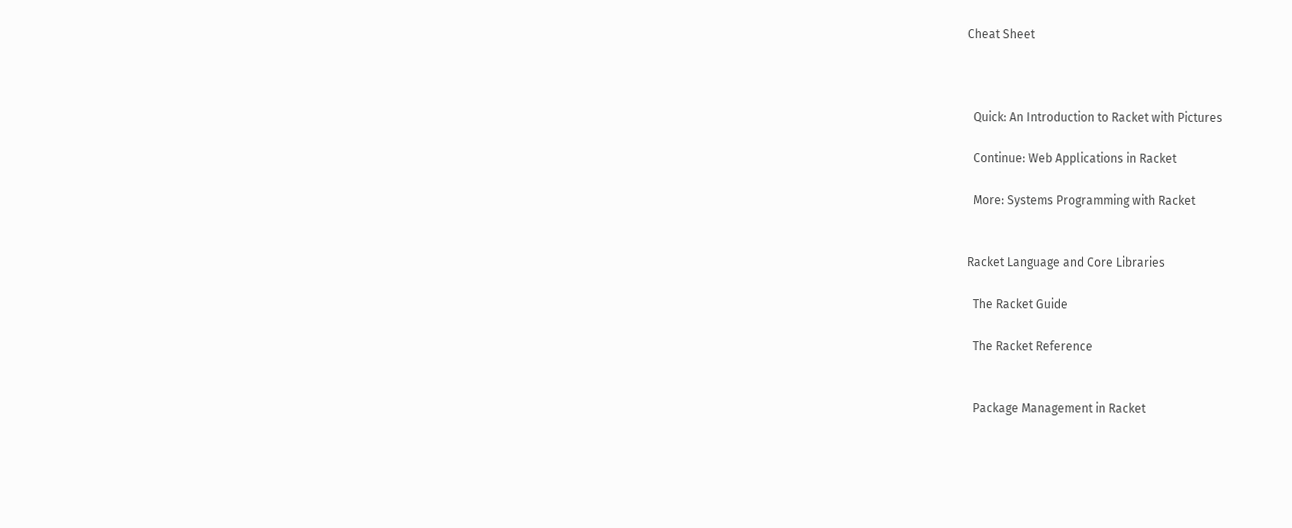Cheat Sheet



  Quick: An Introduction to Racket with Pictures

  Continue: Web Applications in Racket

  More: Systems Programming with Racket


Racket Language and Core Libraries

  The Racket Guide

  The Racket Reference


  Package Management in Racket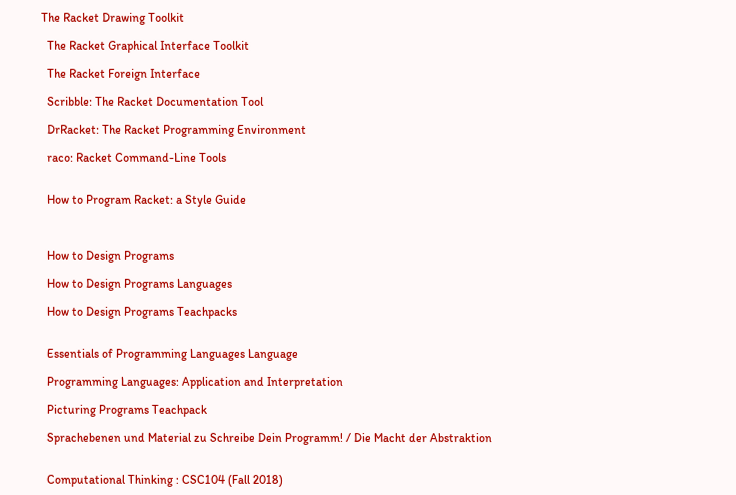The Racket Drawing Toolkit

  The Racket Graphical Interface Toolkit

  The Racket Foreign Interface

  Scribble: The Racket Documentation Tool

  DrRacket: The Racket Programming Environment

  raco: Racket Command-Line Tools


  How to Program Racket: a Style Guide



  How to Design Programs

  How to Design Programs Languages

  How to Design Programs Teachpacks


  Essentials of Programming Languages Language

  Programming Languages: Application and Interpretation

  Picturing Programs Teachpack

  Sprachebenen und Material zu Schreibe Dein Programm! / Die Macht der Abstraktion


  Computational Thinking : CSC104 (Fall 2018)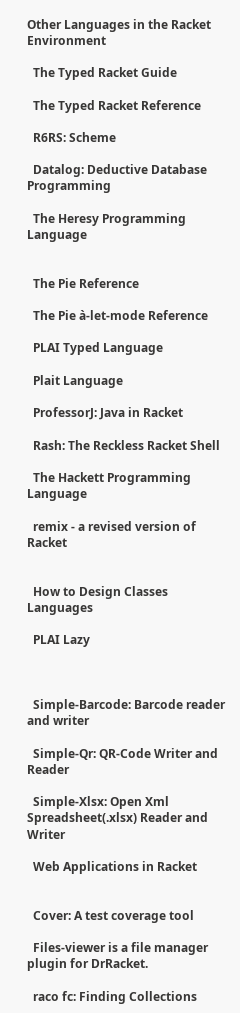Other Languages in the Racket Environment

  The Typed Racket Guide

  The Typed Racket Reference

  R6RS: Scheme

  Datalog: Deductive Database Programming

  The Heresy Programming Language


  The Pie Reference

  The Pie à-let-mode Reference

  PLAI Typed Language

  Plait Language

  ProfessorJ: Java in Racket

  Rash: The Reckless Racket Shell

  The Hackett Programming Language

  remix - a revised version of Racket


  How to Design Classes Languages

  PLAI Lazy



  Simple-Barcode: Barcode reader and writer

  Simple-Qr: QR-Code Writer and Reader

  Simple-Xlsx: Open Xml Spreadsheet(.xlsx) Reader and Writer

  Web Applications in Racket


  Cover: A test coverage tool

  Files-viewer is a file manager plugin for DrRacket.

  raco fc: Finding Collections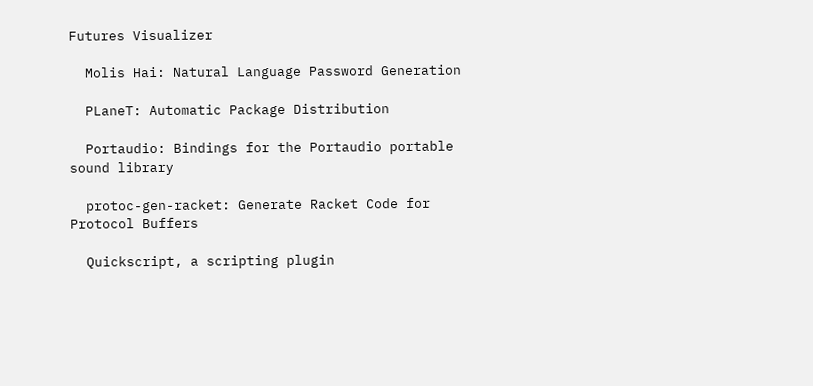Futures Visualizer

  Molis Hai: Natural Language Password Generation

  PLaneT: Automatic Package Distribution

  Portaudio: Bindings for the Portaudio portable sound library

  protoc-gen-racket: Generate Racket Code for Protocol Buffers

  Quickscript, a scripting plugin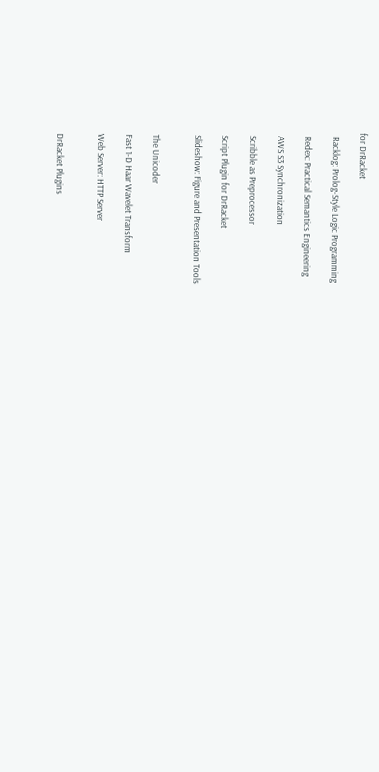for DrRacket

  Racklog: Prolog-Style Logic Programming

  Redex: Practical Semantics Engineering

  AWS S3 Synchronization

  Scribble as Preprocessor

  Script Plugin for DrRacket

  Slideshow: Figure and Presentation Tools


  The Unicoder

  Fast 1-D Haar Wavelet Transform

  Web Server: HTTP Server


  DrRacket Plugins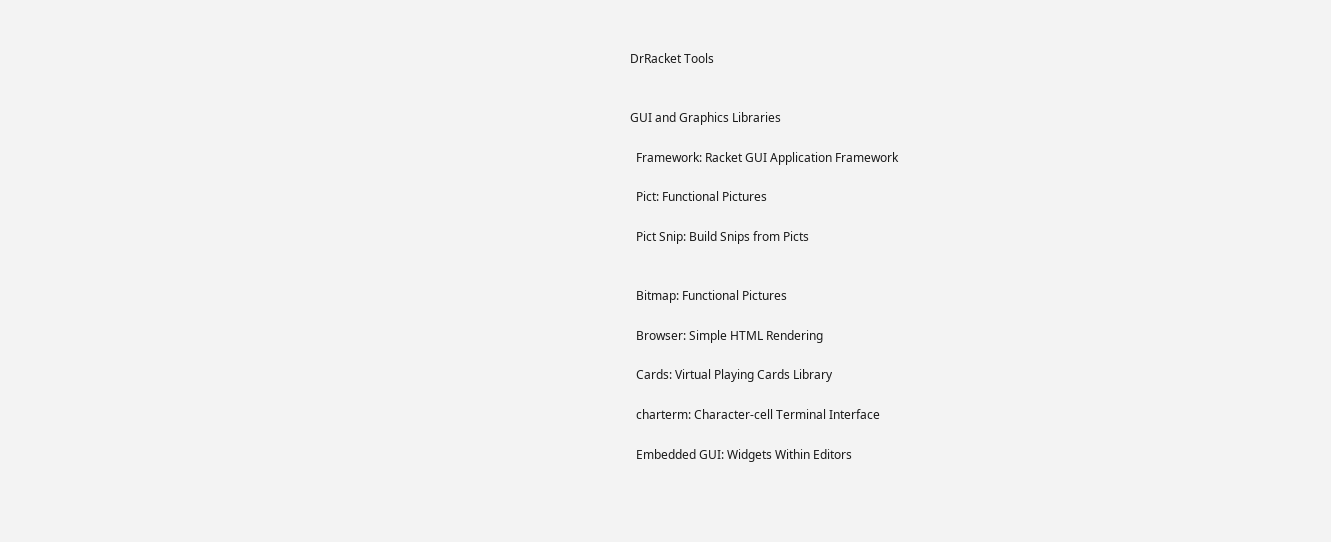DrRacket Tools


GUI and Graphics Libraries

  Framework: Racket GUI Application Framework

  Pict: Functional Pictures

  Pict Snip: Build Snips from Picts


  Bitmap: Functional Pictures

  Browser: Simple HTML Rendering

  Cards: Virtual Playing Cards Library

  charterm: Character-cell Terminal Interface

  Embedded GUI: Widgets Within Editors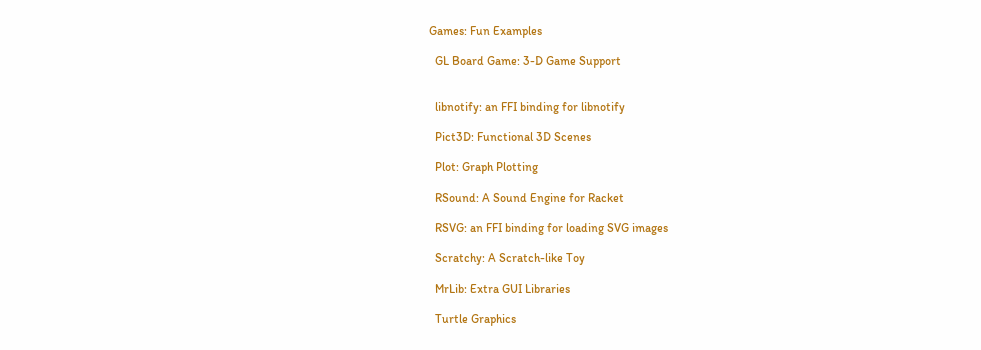Games: Fun Examples

  GL Board Game: 3-D Game Support


  libnotify: an FFI binding for libnotify

  Pict3D: Functional 3D Scenes

  Plot: Graph Plotting

  RSound: A Sound Engine for Racket

  RSVG: an FFI binding for loading SVG images

  Scratchy: A Scratch-like Toy

  MrLib: Extra GUI Libraries

  Turtle Graphics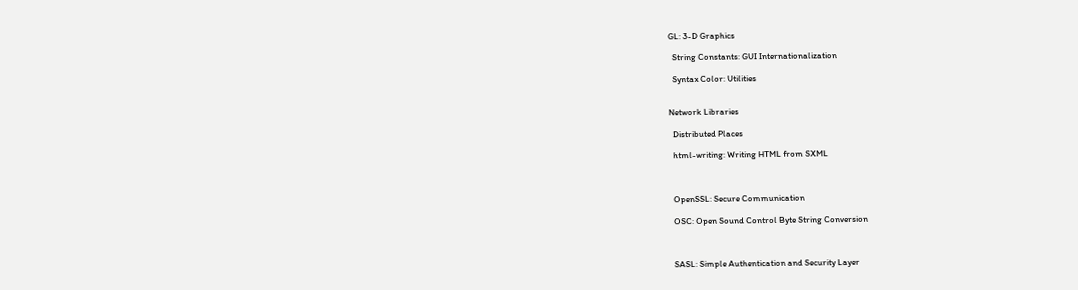GL: 3-D Graphics

  String Constants: GUI Internationalization

  Syntax Color: Utilities


Network Libraries

  Distributed Places

  html-writing: Writing HTML from SXML



  OpenSSL: Secure Communication

  OSC: Open Sound Control Byte String Conversion



  SASL: Simple Authentication and Security Layer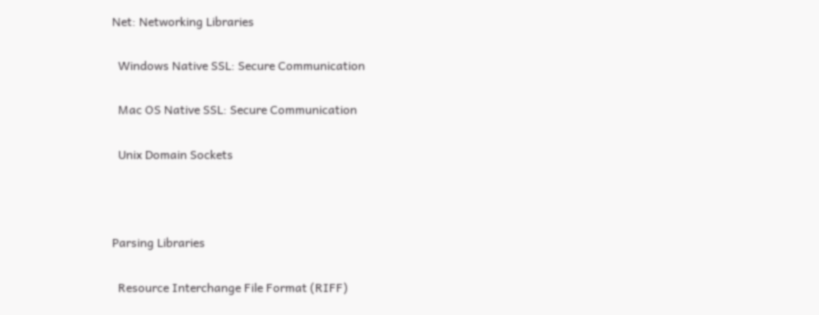Net: Networking Libraries

  Windows Native SSL: Secure Communication

  Mac OS Native SSL: Secure Communication

  Unix Domain Sockets



Parsing Libraries

  Resource Interchange File Format (RIFF)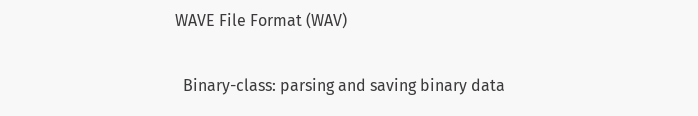WAVE File Format (WAV)

  Binary-class: parsing and saving binary data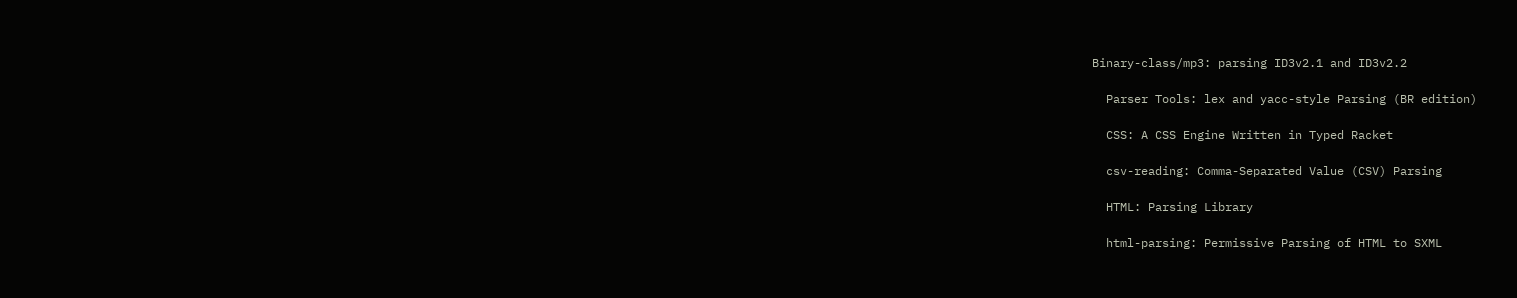Binary-class/mp3: parsing ID3v2.1 and ID3v2.2

  Parser Tools: lex and yacc-style Parsing (BR edition)

  CSS: A CSS Engine Written in Typed Racket

  csv-reading: Comma-Separated Value (CSV) Parsing

  HTML: Parsing Library

  html-parsing: Permissive Parsing of HTML to SXML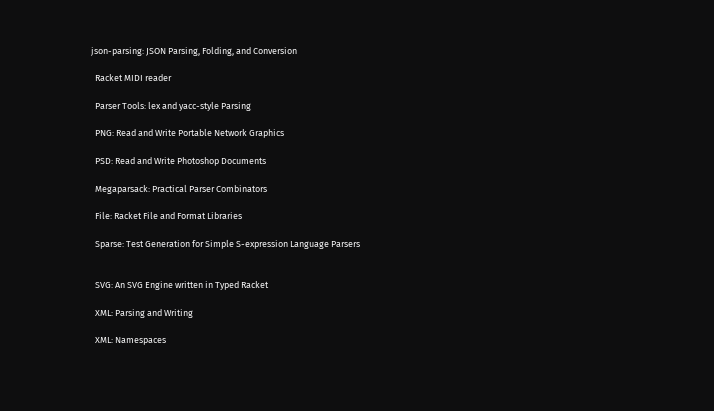json-parsing: JSON Parsing, Folding, and Conversion

  Racket MIDI reader

  Parser Tools: lex and yacc-style Parsing

  PNG: Read and Write Portable Network Graphics

  PSD: Read and Write Photoshop Documents

  Megaparsack: Practical Parser Combinators

  File: Racket File and Format Libraries

  Sparse: Test Generation for Simple S-expression Language Parsers


  SVG: An SVG Engine written in Typed Racket

  XML: Parsing and Writing

  XML: Namespaces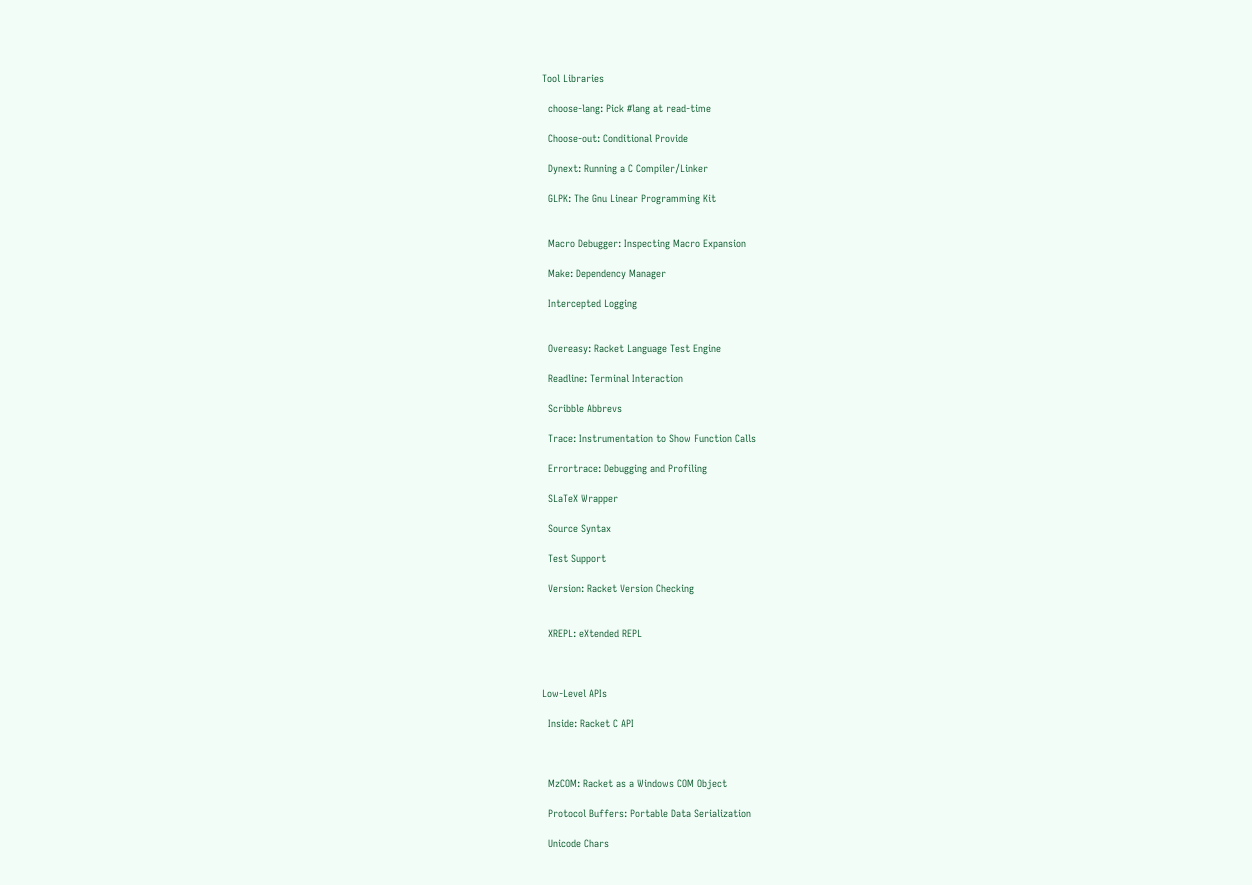Tool Libraries

  choose-lang: Pick #lang at read-time

  Choose-out: Conditional Provide

  Dynext: Running a C Compiler/Linker

  GLPK: The Gnu Linear Programming Kit


  Macro Debugger: Inspecting Macro Expansion

  Make: Dependency Manager

  Intercepted Logging


  Overeasy: Racket Language Test Engine

  Readline: Terminal Interaction

  Scribble Abbrevs

  Trace: Instrumentation to Show Function Calls

  Errortrace: Debugging and Profiling

  SLaTeX Wrapper

  Source Syntax

  Test Support

  Version: Racket Version Checking


  XREPL: eXtended REPL



Low-Level APIs

  Inside: Racket C API



  MzCOM: Racket as a Windows COM Object

  Protocol Buffers: Portable Data Serialization

  Unicode Chars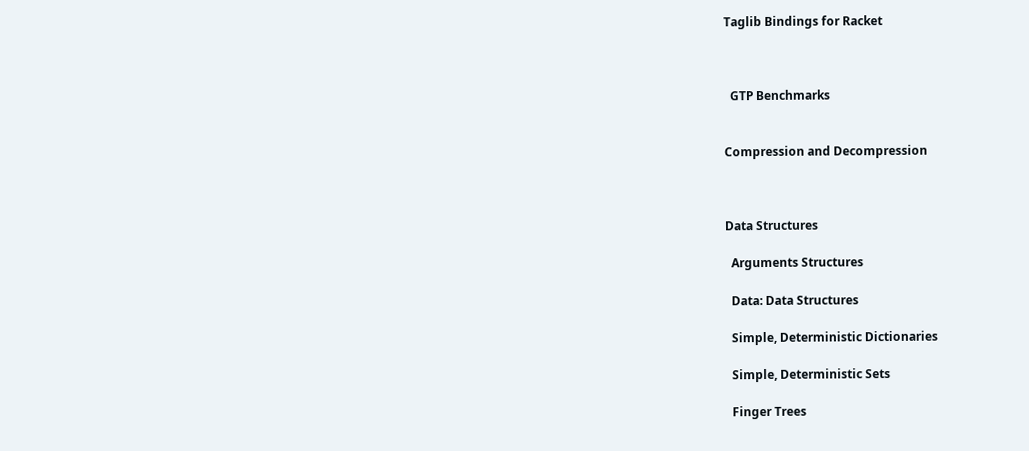Taglib Bindings for Racket



  GTP Benchmarks


Compression and Decompression



Data Structures

  Arguments Structures

  Data: Data Structures

  Simple, Deterministic Dictionaries

  Simple, Deterministic Sets

  Finger Trees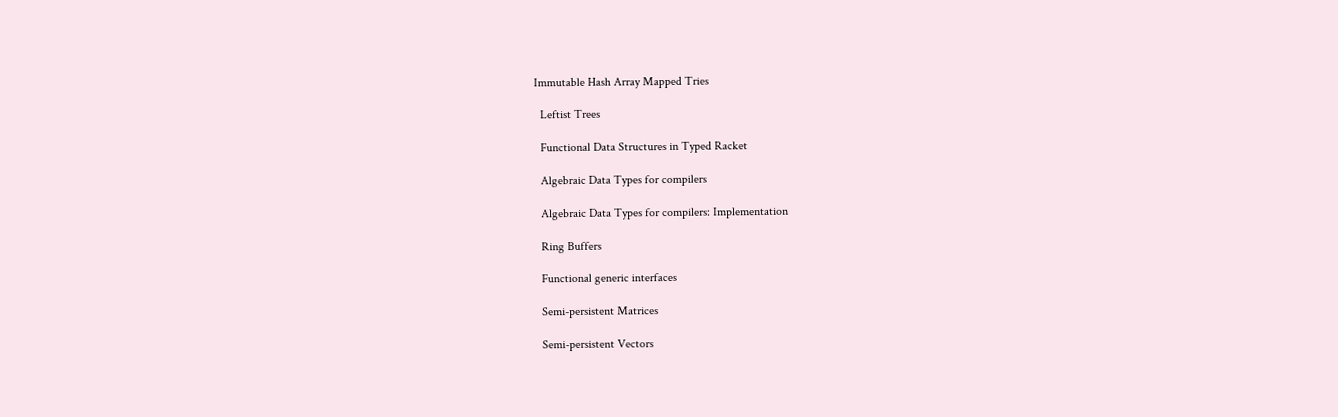Immutable Hash Array Mapped Tries

  Leftist Trees

  Functional Data Structures in Typed Racket

  Algebraic Data Types for compilers

  Algebraic Data Types for compilers: Implementation

  Ring Buffers

  Functional generic interfaces

  Semi-persistent Matrices

  Semi-persistent Vectors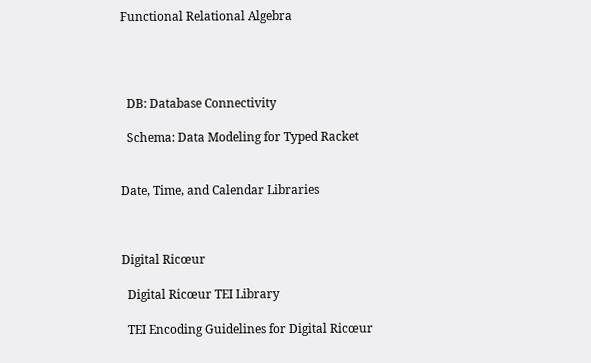Functional Relational Algebra




  DB: Database Connectivity

  Schema: Data Modeling for Typed Racket


Date, Time, and Calendar Libraries



Digital Ricœur

  Digital Ricœur TEI Library

  TEI Encoding Guidelines for Digital Ricœur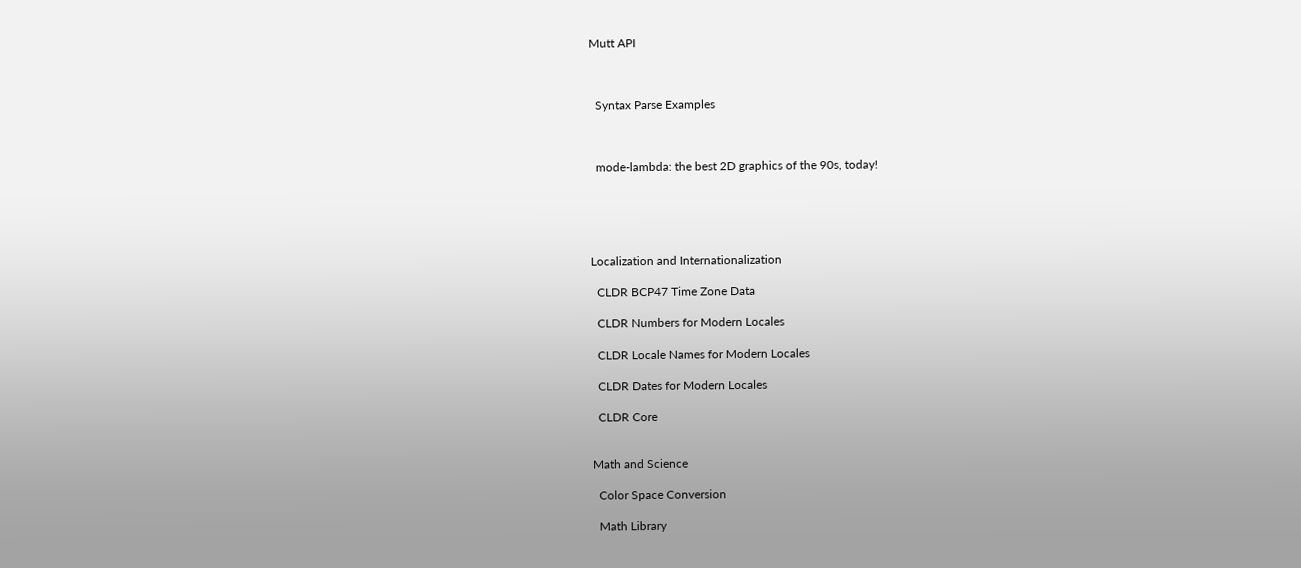Mutt API



  Syntax Parse Examples



  mode-lambda: the best 2D graphics of the 90s, today!





Localization and Internationalization

  CLDR BCP47 Time Zone Data

  CLDR Numbers for Modern Locales

  CLDR Locale Names for Modern Locales

  CLDR Dates for Modern Locales

  CLDR Core


Math and Science

  Color Space Conversion

  Math Library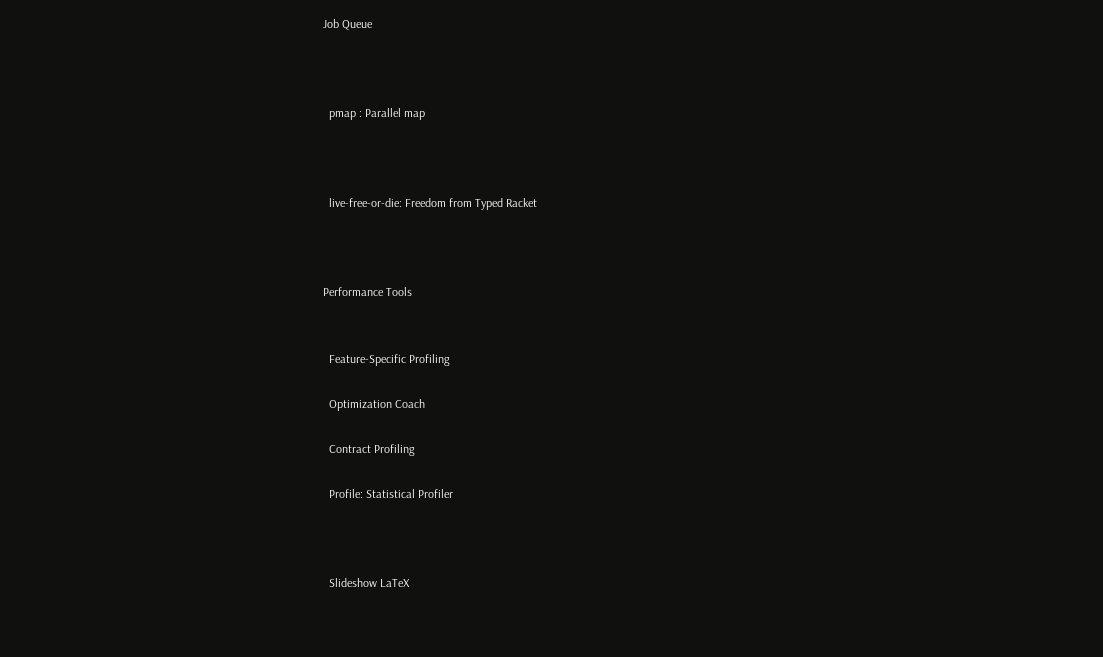Job Queue



  pmap : Parallel map



  live-free-or-die: Freedom from Typed Racket



Performance Tools


  Feature-Specific Profiling

  Optimization Coach

  Contract Profiling

  Profile: Statistical Profiler



  Slideshow LaTeX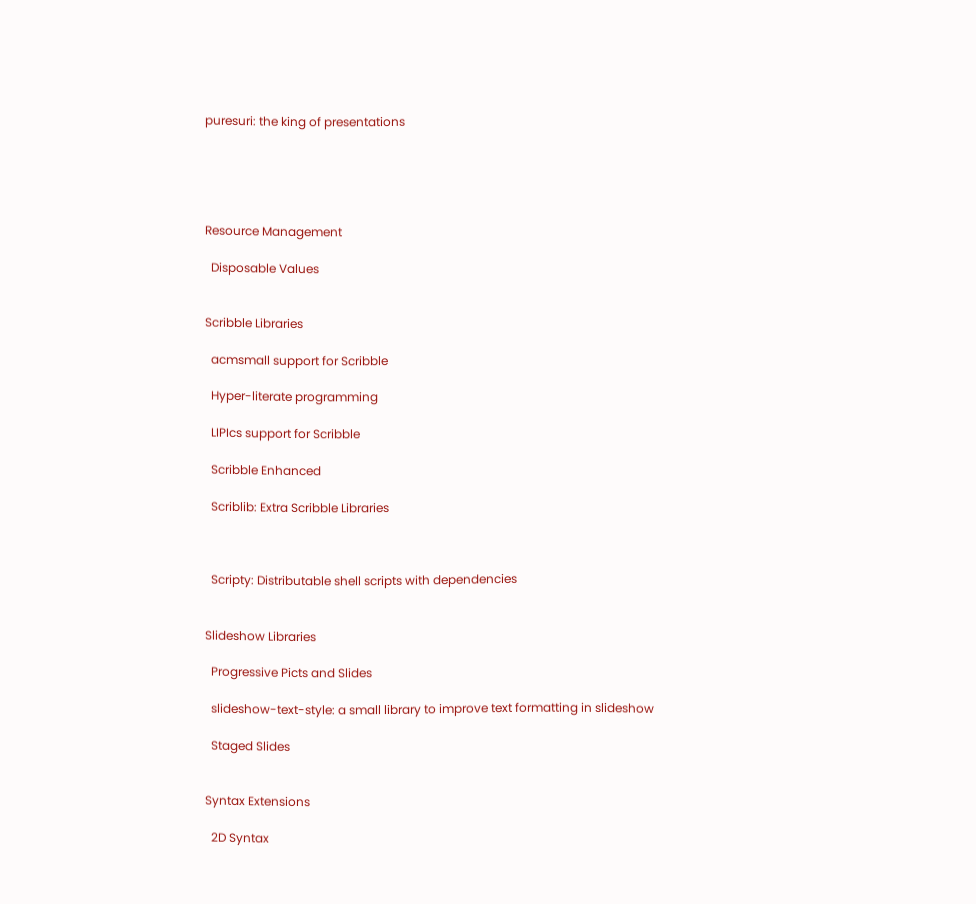puresuri: the king of presentations





Resource Management

  Disposable Values


Scribble Libraries

  acmsmall support for Scribble

  Hyper-literate programming

  LIPIcs support for Scribble

  Scribble Enhanced

  Scriblib: Extra Scribble Libraries



  Scripty: Distributable shell scripts with dependencies


Slideshow Libraries

  Progressive Picts and Slides

  slideshow-text-style: a small library to improve text formatting in slideshow

  Staged Slides


Syntax Extensions

  2D Syntax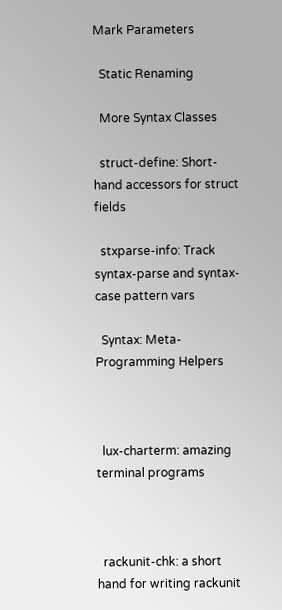Mark Parameters

  Static Renaming

  More Syntax Classes

  struct-define: Short-hand accessors for struct fields

  stxparse-info: Track syntax-parse and syntax-case pattern vars

  Syntax: Meta-Programming Helpers



  lux-charterm: amazing terminal programs



  rackunit-chk: a short hand for writing rackunit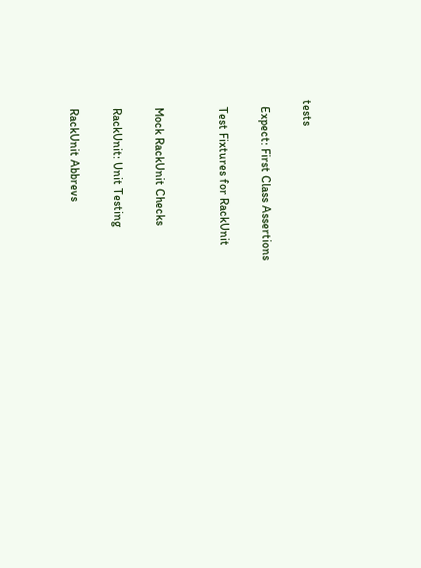tests

  Expect: First Class Assertions

  Test Fixtures for RackUnit


  Mock RackUnit Checks

  RackUnit: Unit Testing

  RackUnit Abbrevs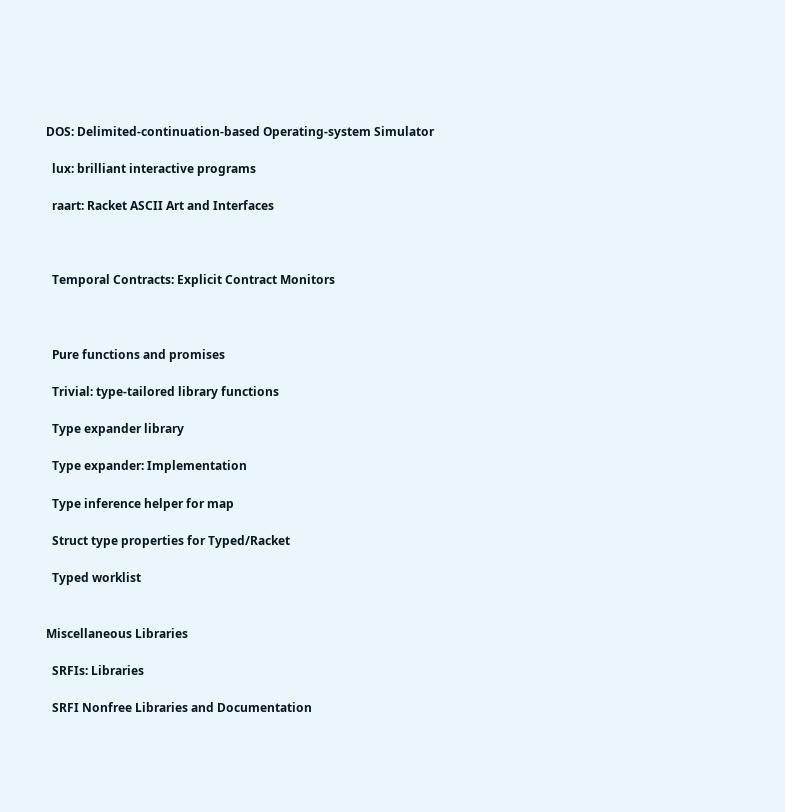DOS: Delimited-continuation-based Operating-system Simulator

  lux: brilliant interactive programs

  raart: Racket ASCII Art and Interfaces



  Temporal Contracts: Explicit Contract Monitors



  Pure functions and promises

  Trivial: type-tailored library functions

  Type expander library

  Type expander: Implementation

  Type inference helper for map

  Struct type properties for Typed/Racket

  Typed worklist


Miscellaneous Libraries

  SRFIs: Libraries

  SRFI Nonfree Libraries and Documentation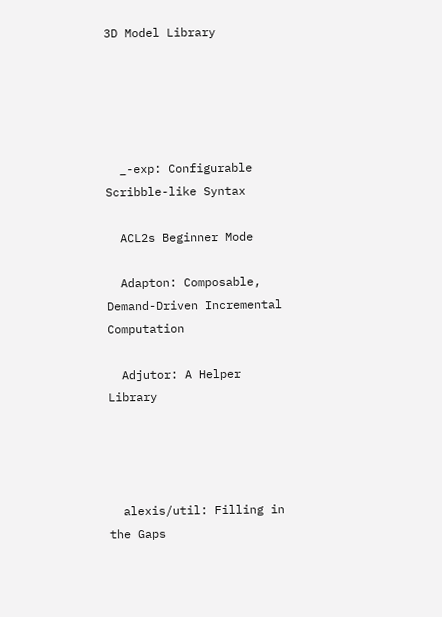3D Model Library





  _-exp: Configurable Scribble-like Syntax

  ACL2s Beginner Mode

  Adapton: Composable, Demand-Driven Incremental Computation

  Adjutor: A Helper Library




  alexis/util: Filling in the Gaps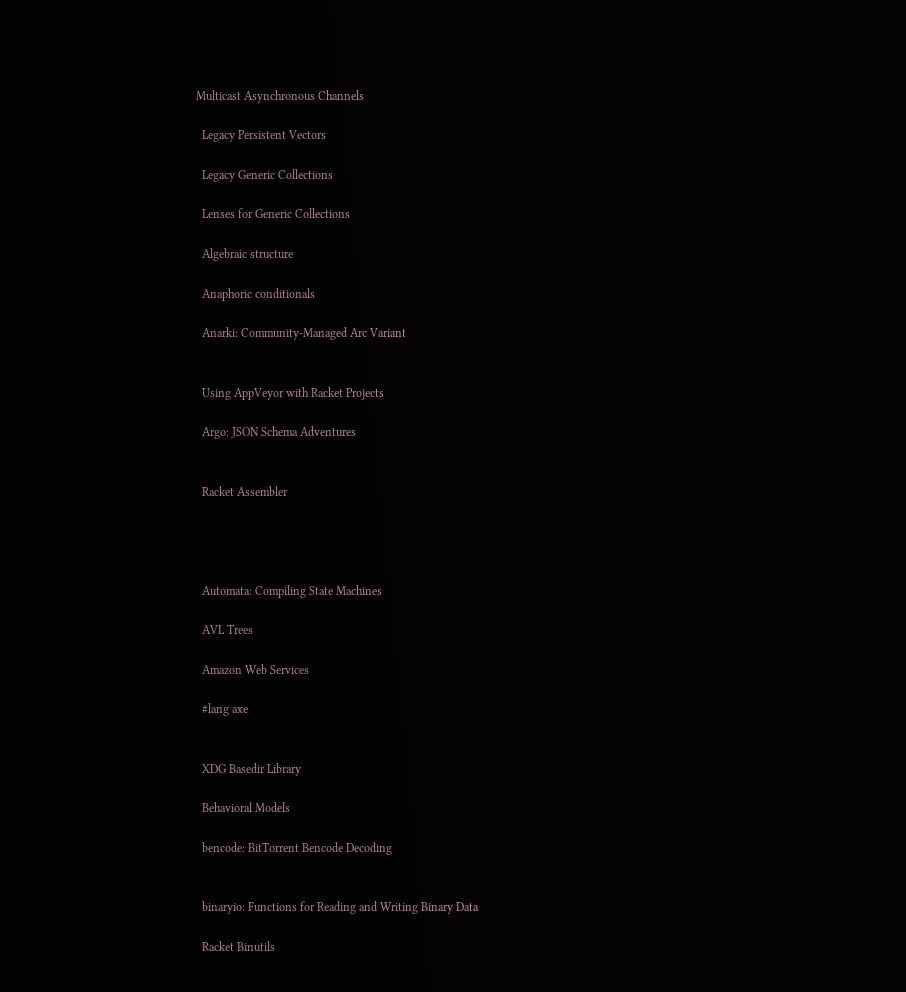Multicast Asynchronous Channels

  Legacy Persistent Vectors

  Legacy Generic Collections

  Lenses for Generic Collections

  Algebraic structure

  Anaphoric conditionals

  Anarki: Community-Managed Arc Variant


  Using AppVeyor with Racket Projects

  Argo: JSON Schema Adventures


  Racket Assembler




  Automata: Compiling State Machines

  AVL Trees

  Amazon Web Services

  #lang axe


  XDG Basedir Library

  Behavioral Models

  bencode: BitTorrent Bencode Decoding


  binaryio: Functions for Reading and Writing Binary Data

  Racket Binutils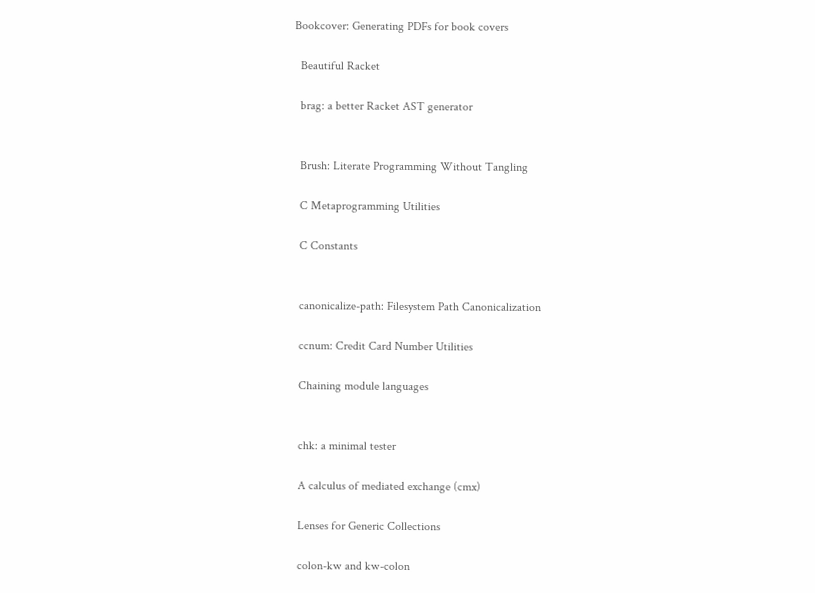Bookcover: Generating PDFs for book covers

  Beautiful Racket

  brag: a better Racket AST generator


  Brush: Literate Programming Without Tangling

  C Metaprogramming Utilities

  C Constants


  canonicalize-path: Filesystem Path Canonicalization

  ccnum: Credit Card Number Utilities

  Chaining module languages


  chk: a minimal tester

  A calculus of mediated exchange (cmx)

  Lenses for Generic Collections

  colon-kw and kw-colon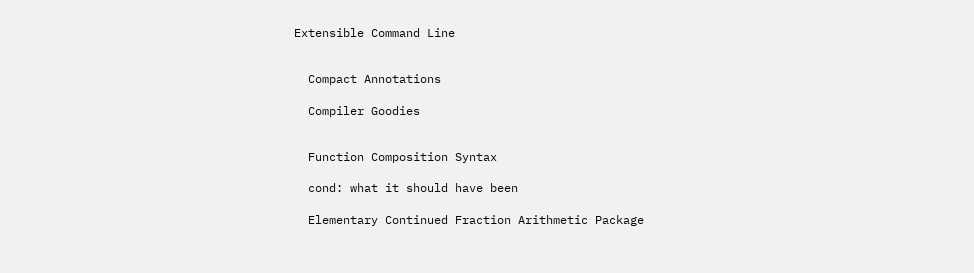Extensible Command Line


  Compact Annotations

  Compiler Goodies


  Function Composition Syntax

  cond: what it should have been

  Elementary Continued Fraction Arithmetic Package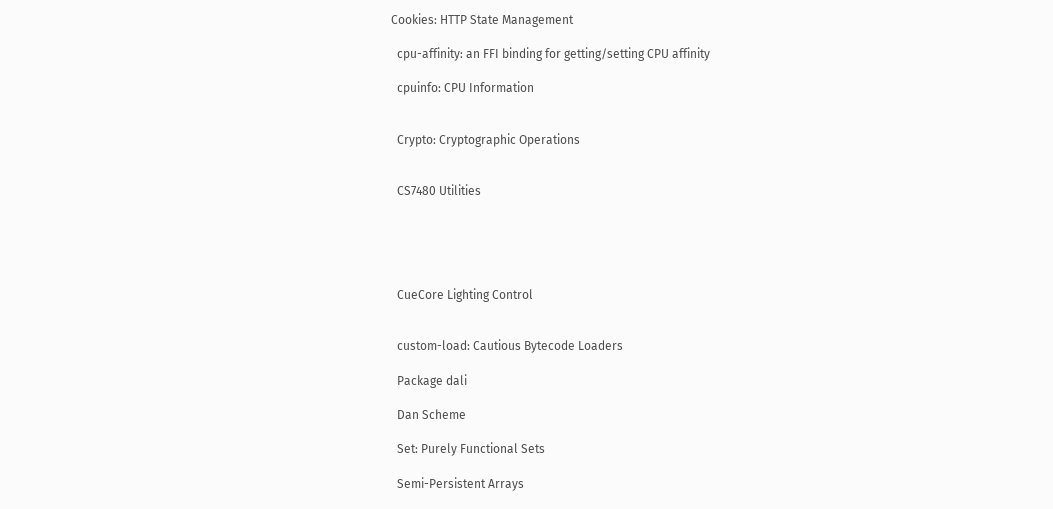Cookies: HTTP State Management

  cpu-affinity: an FFI binding for getting/setting CPU affinity

  cpuinfo: CPU Information


  Crypto: Cryptographic Operations


  CS7480 Utilities





  CueCore Lighting Control


  custom-load: Cautious Bytecode Loaders

  Package dali

  Dan Scheme

  Set: Purely Functional Sets

  Semi-Persistent Arrays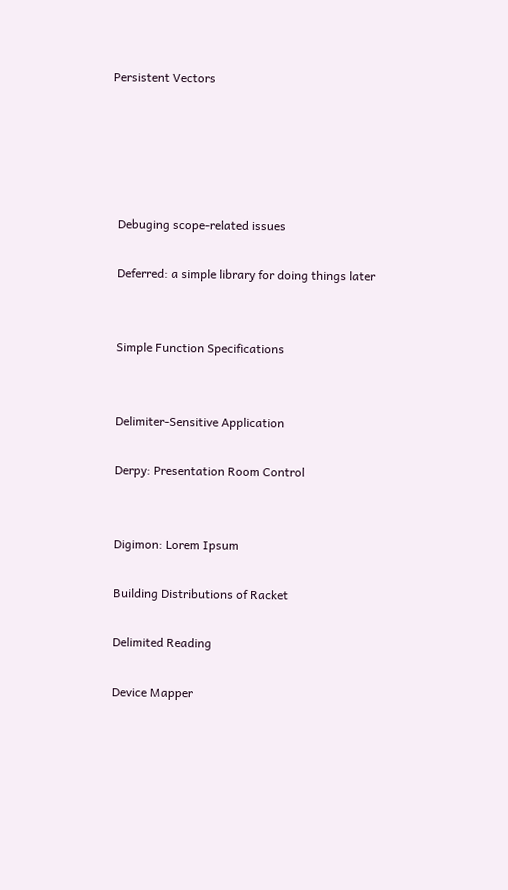Persistent Vectors





  Debuging scope-related issues

  Deferred: a simple library for doing things later


  Simple Function Specifications


  Delimiter-Sensitive Application

  Derpy: Presentation Room Control


  Digimon: Lorem Ipsum

  Building Distributions of Racket

  Delimited Reading

  Device Mapper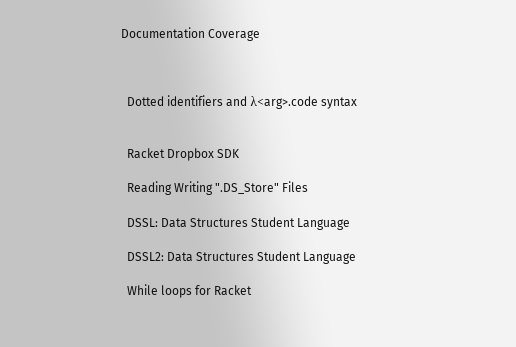Documentation Coverage



  Dotted identifiers and λ<arg>.code syntax


  Racket Dropbox SDK

  Reading Writing ".DS_Store" Files

  DSSL: Data Structures Student Language

  DSSL2: Data Structures Student Language

  While loops for Racket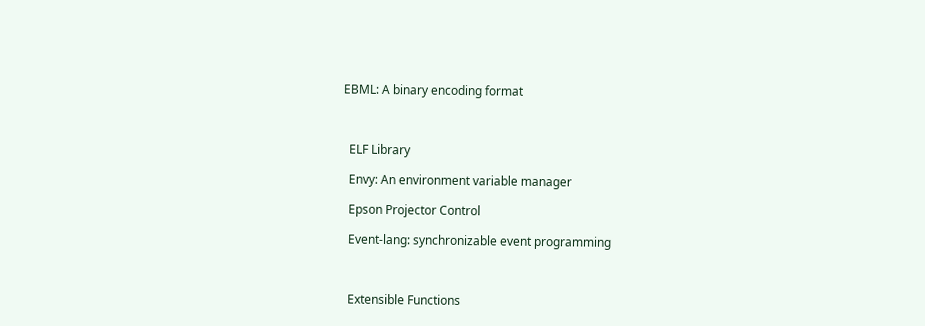EBML: A binary encoding format



  ELF Library

  Envy: An environment variable manager

  Epson Projector Control

  Event-lang: synchronizable event programming



  Extensible Functions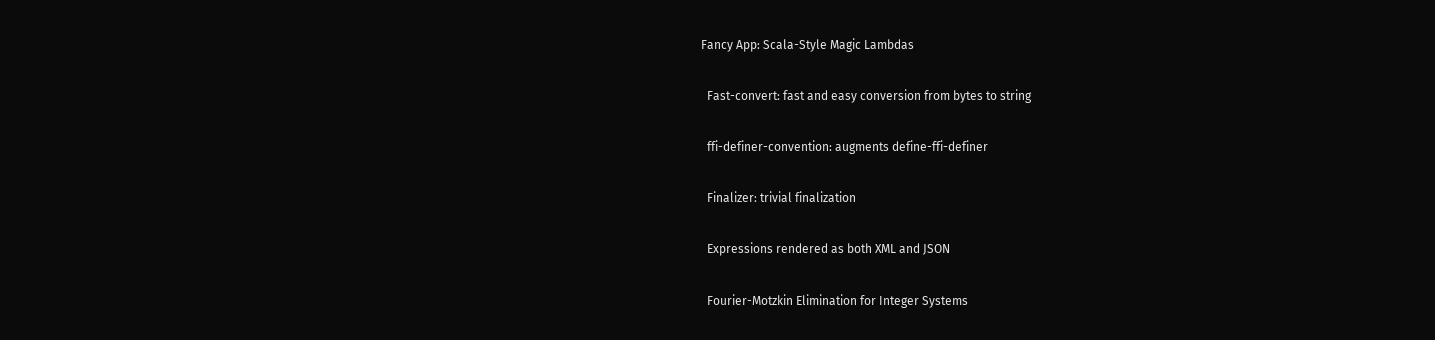Fancy App: Scala-Style Magic Lambdas

  Fast-convert: fast and easy conversion from bytes to string

  ffi-definer-convention: augments define-ffi-definer

  Finalizer: trivial finalization

  Expressions rendered as both XML and JSON

  Fourier-Motzkin Elimination for Integer Systems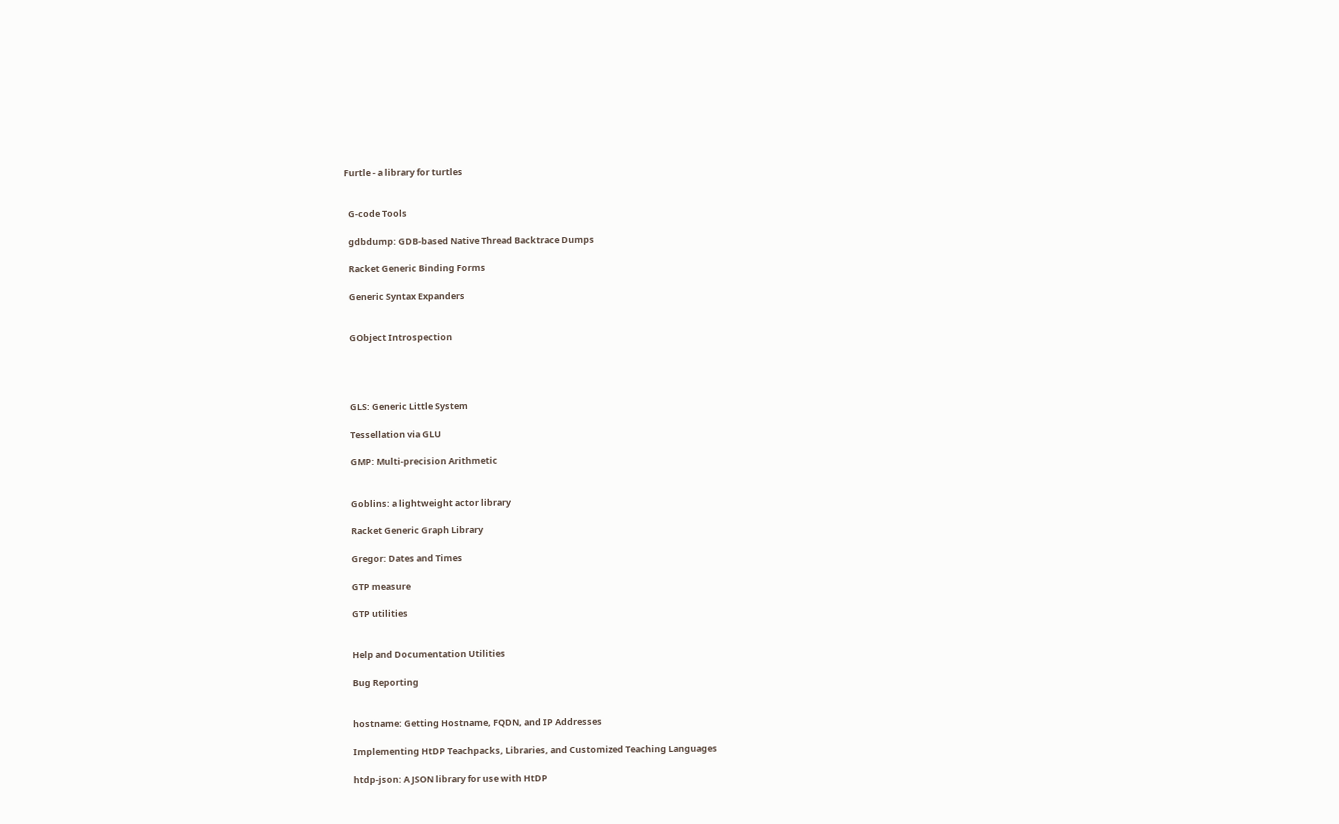Furtle - a library for turtles


  G-code Tools

  gdbdump: GDB-based Native Thread Backtrace Dumps

  Racket Generic Binding Forms

  Generic Syntax Expanders


  GObject Introspection




  GLS: Generic Little System

  Tessellation via GLU

  GMP: Multi-precision Arithmetic


  Goblins: a lightweight actor library

  Racket Generic Graph Library

  Gregor: Dates and Times

  GTP measure

  GTP utilities


  Help and Documentation Utilities

  Bug Reporting


  hostname: Getting Hostname, FQDN, and IP Addresses

  Implementing HtDP Teachpacks, Libraries, and Customized Teaching Languages

  htdp-json: A JSON library for use with HtDP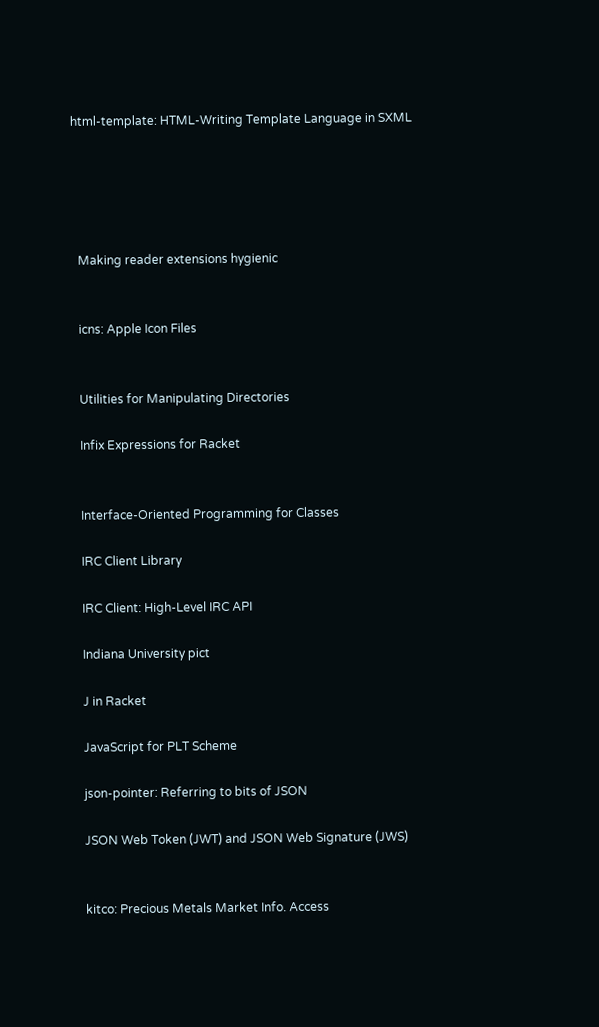html-template: HTML-Writing Template Language in SXML





  Making reader extensions hygienic


  icns: Apple Icon Files


  Utilities for Manipulating Directories

  Infix Expressions for Racket


  Interface-Oriented Programming for Classes

  IRC Client Library

  IRC Client: High-Level IRC API

  Indiana University pict

  J in Racket

  JavaScript for PLT Scheme

  json-pointer: Referring to bits of JSON

  JSON Web Token (JWT) and JSON Web Signature (JWS)


  kitco: Precious Metals Market Info. Access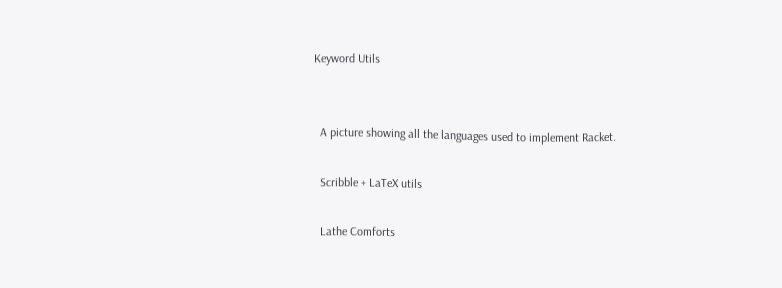Keyword Utils


  A picture showing all the languages used to implement Racket.

  Scribble + LaTeX utils

  Lathe Comforts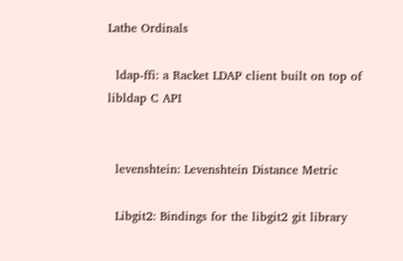Lathe Ordinals

  ldap-ffi: a Racket LDAP client built on top of libldap C API


  levenshtein: Levenshtein Distance Metric

  Libgit2: Bindings for the libgit2 git library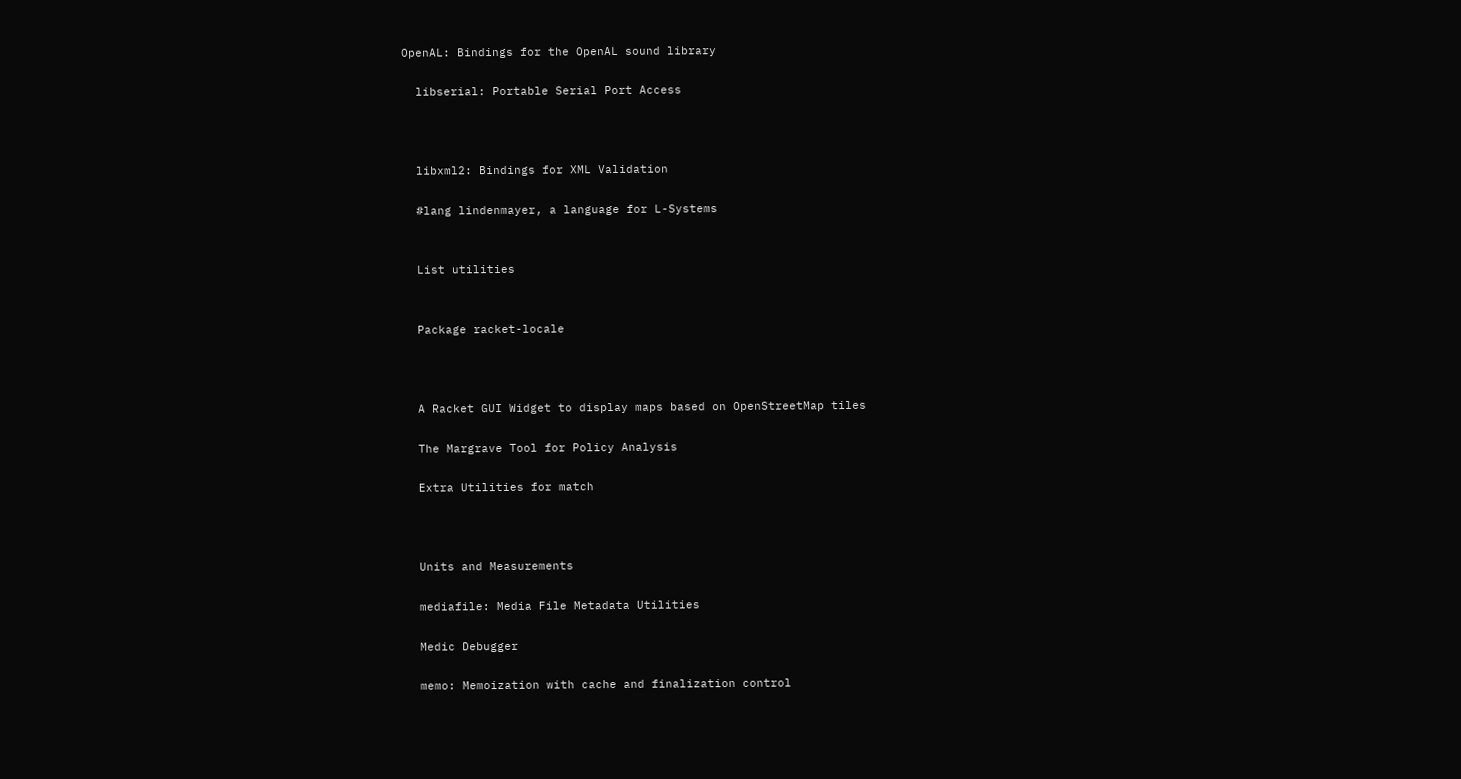OpenAL: Bindings for the OpenAL sound library

  libserial: Portable Serial Port Access



  libxml2: Bindings for XML Validation

  #lang lindenmayer, a language for L-Systems


  List utilities


  Package racket-locale



  A Racket GUI Widget to display maps based on OpenStreetMap tiles

  The Margrave Tool for Policy Analysis

  Extra Utilities for match



  Units and Measurements

  mediafile: Media File Metadata Utilities

  Medic Debugger

  memo: Memoization with cache and finalization control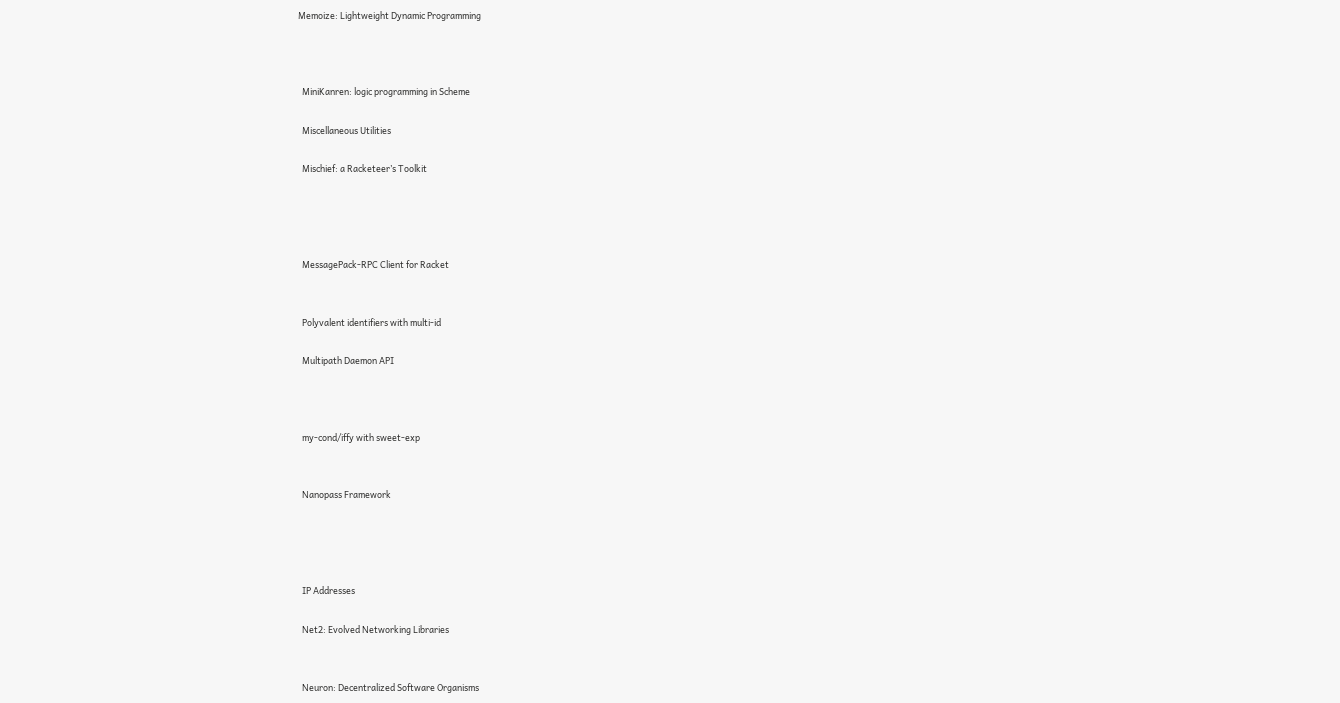Memoize: Lightweight Dynamic Programming



  MiniKanren: logic programming in Scheme

  Miscellaneous Utilities

  Mischief: a Racketeer’s Toolkit




  MessagePack-RPC Client for Racket


  Polyvalent identifiers with multi-id

  Multipath Daemon API



  my-cond/iffy with sweet-exp


  Nanopass Framework




  IP Addresses

  Net2: Evolved Networking Libraries


  Neuron: Decentralized Software Organisms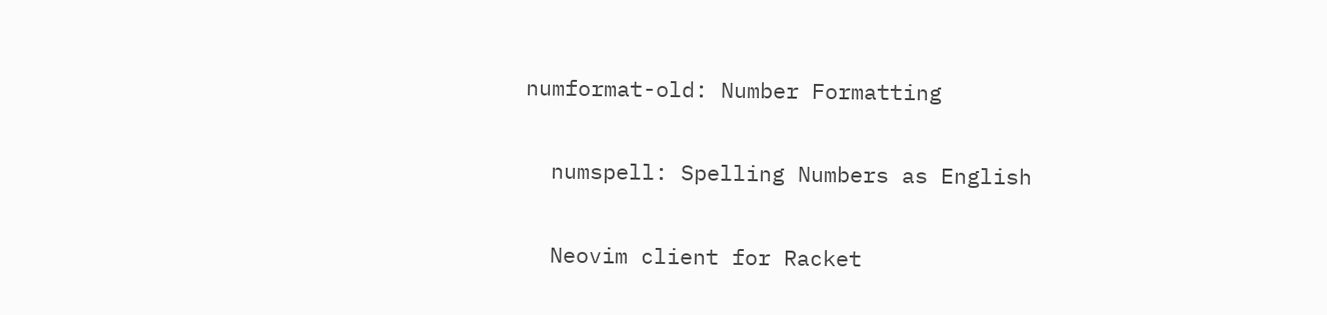numformat-old: Number Formatting

  numspell: Spelling Numbers as English

  Neovim client for Racket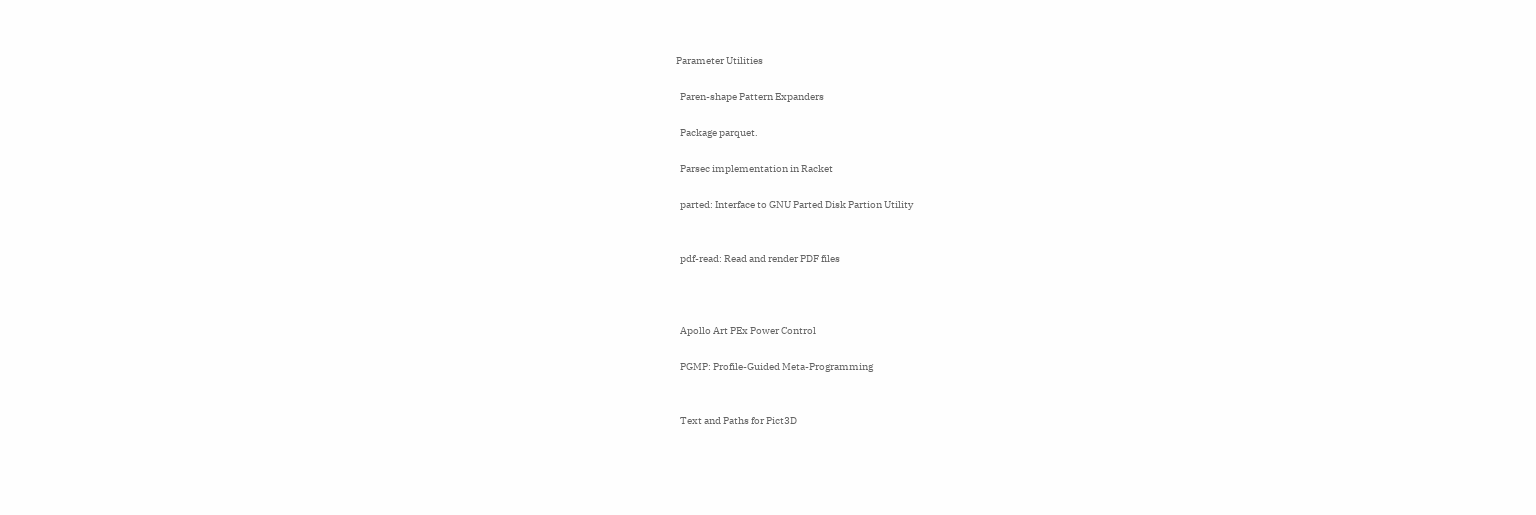Parameter Utilities

  Paren-shape Pattern Expanders

  Package parquet.

  Parsec implementation in Racket

  parted: Interface to GNU Parted Disk Partion Utility


  pdf-read: Read and render PDF files



  Apollo Art PEx Power Control

  PGMP: Profile-Guided Meta-Programming


  Text and Paths for Pict3D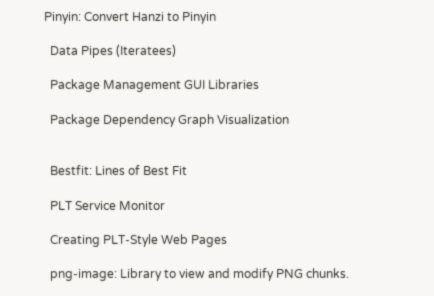Pinyin: Convert Hanzi to Pinyin

  Data Pipes (Iteratees)

  Package Management GUI Libraries

  Package Dependency Graph Visualization


  Bestfit: Lines of Best Fit

  PLT Service Monitor

  Creating PLT-Style Web Pages

  png-image: Library to view and modify PNG chunks.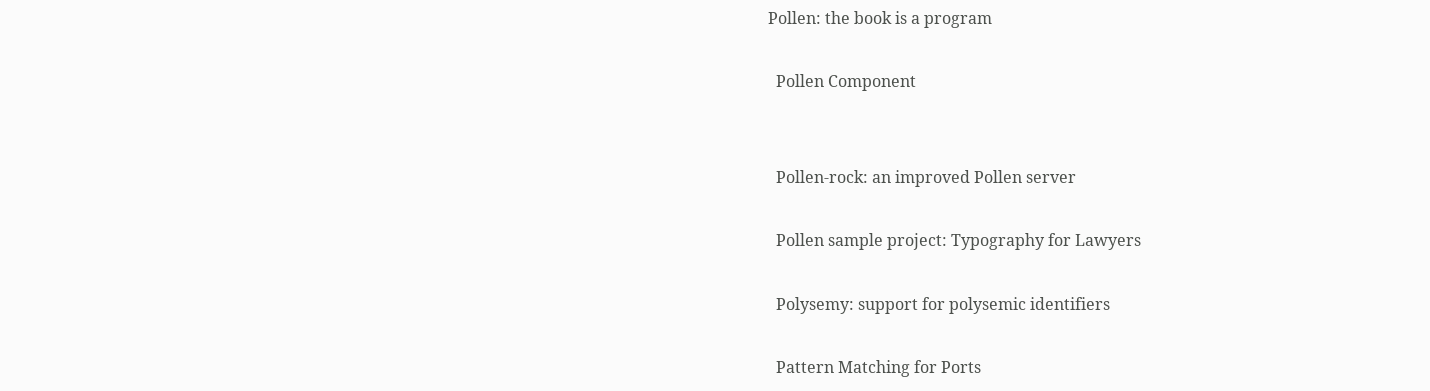Pollen: the book is a program

  Pollen Component


  Pollen-rock: an improved Pollen server

  Pollen sample project: Typography for Lawyers

  Polysemy: support for polysemic identifiers

  Pattern Matching for Ports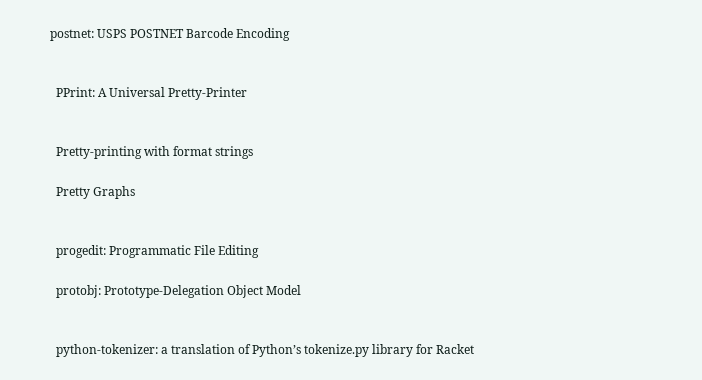postnet: USPS POSTNET Barcode Encoding


  PPrint: A Universal Pretty-Printer


  Pretty-printing with format strings

  Pretty Graphs


  progedit: Programmatic File Editing

  protobj: Prototype-Delegation Object Model


  python-tokenizer: a translation of Python’s tokenize.py library for Racket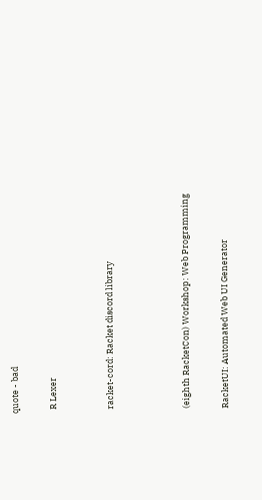quote - bad

  R Lexer


  racket-cord: Racket discord library



  (eighth RacketCon) Workshop: Web Programming

  RacketUI: Automated Web UI Generator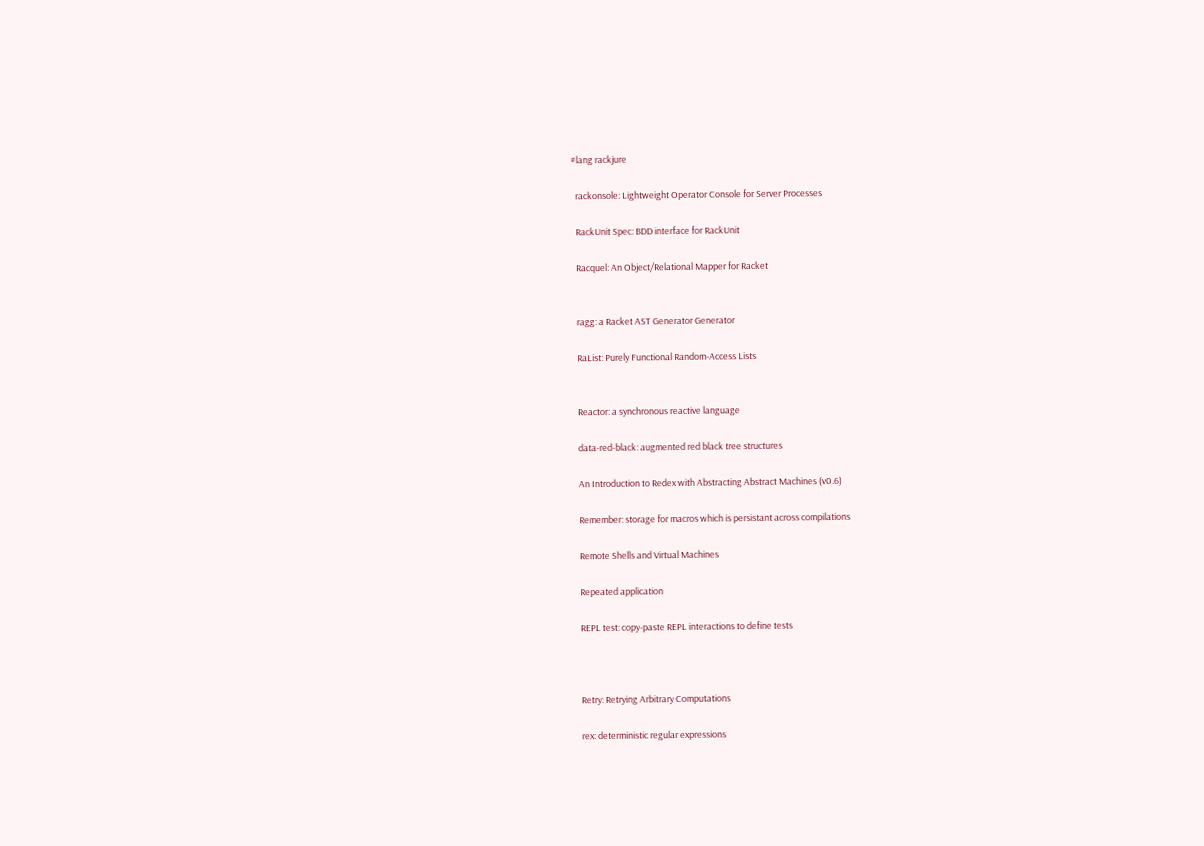#lang rackjure

  rackonsole: Lightweight Operator Console for Server Processes

  RackUnit Spec: BDD interface for RackUnit

  Racquel: An Object/Relational Mapper for Racket


  ragg: a Racket AST Generator Generator

  RaList: Purely Functional Random-Access Lists


  Reactor: a synchronous reactive language

  data-red-black: augmented red black tree structures

  An Introduction to Redex with Abstracting Abstract Machines (v0.6)

  Remember: storage for macros which is persistant across compilations

  Remote Shells and Virtual Machines

  Repeated application

  REPL test: copy-paste REPL interactions to define tests



  Retry: Retrying Arbitrary Computations

  rex: deterministic regular expressions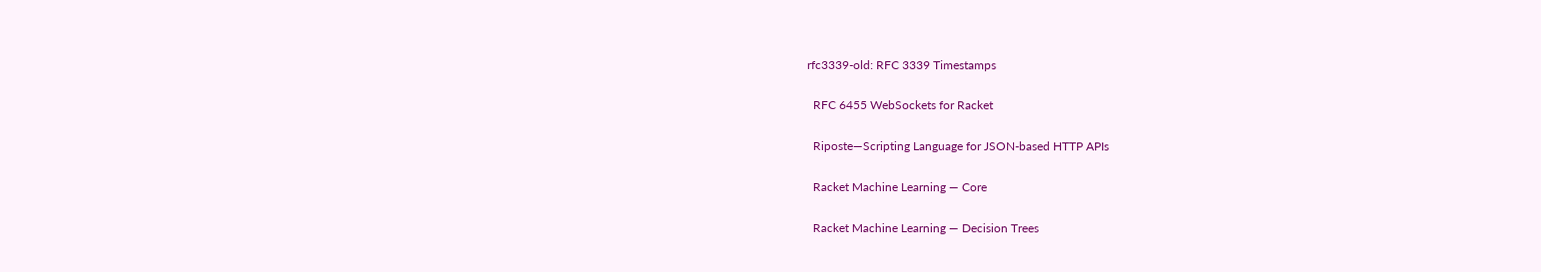rfc3339-old: RFC 3339 Timestamps

  RFC 6455 WebSockets for Racket

  Riposte—Scripting Language for JSON-based HTTP APIs

  Racket Machine Learning — Core

  Racket Machine Learning — Decision Trees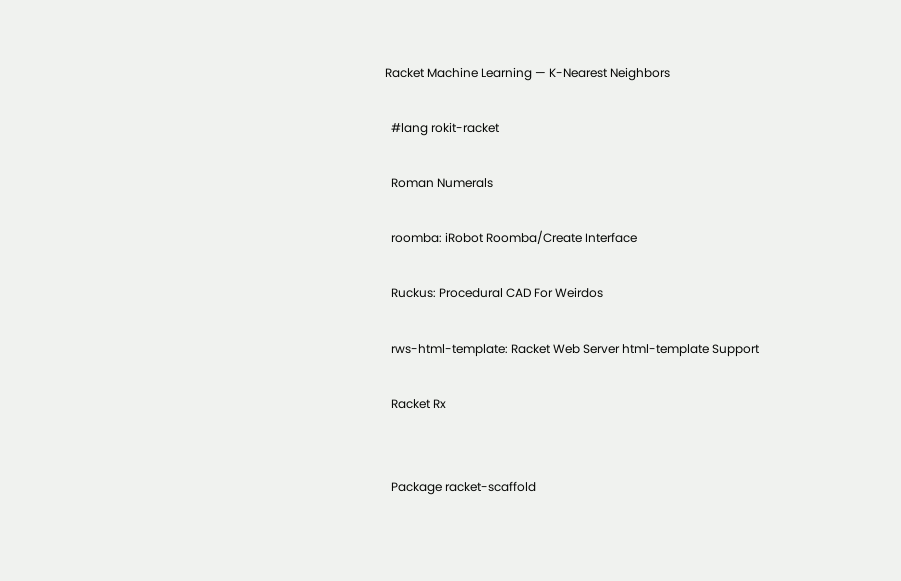Racket Machine Learning — K-Nearest Neighbors

  #lang rokit-racket

  Roman Numerals

  roomba: iRobot Roomba/Create Interface

  Ruckus: Procedural CAD For Weirdos

  rws-html-template: Racket Web Server html-template Support

  Racket Rx


  Package racket-scaffold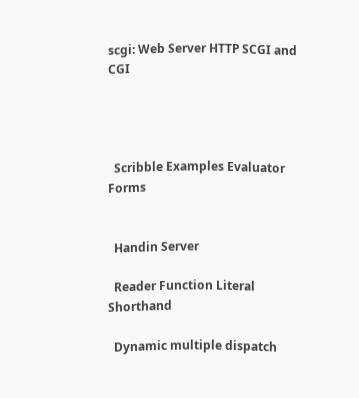scgi: Web Server HTTP SCGI and CGI




  Scribble Examples Evaluator Forms


  Handin Server

  Reader Function Literal Shorthand

  Dynamic multiple dispatch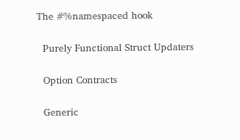The #%namespaced hook

  Purely Functional Struct Updaters

  Option Contracts

  Generic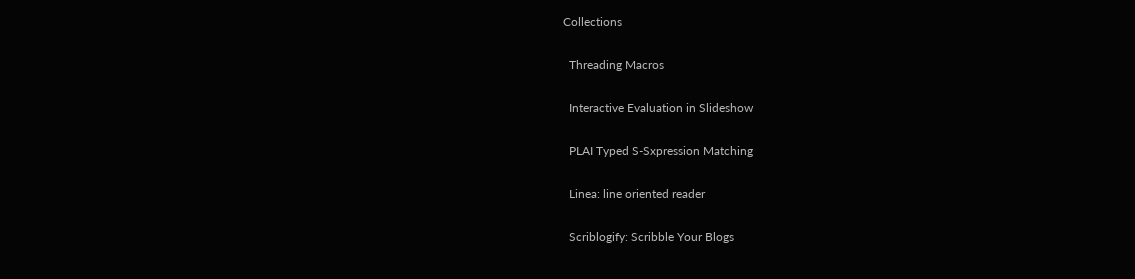Collections

  Threading Macros

  Interactive Evaluation in Slideshow

  PLAI Typed S-Sxpression Matching

  Linea: line oriented reader

  Scriblogify: Scribble Your Blogs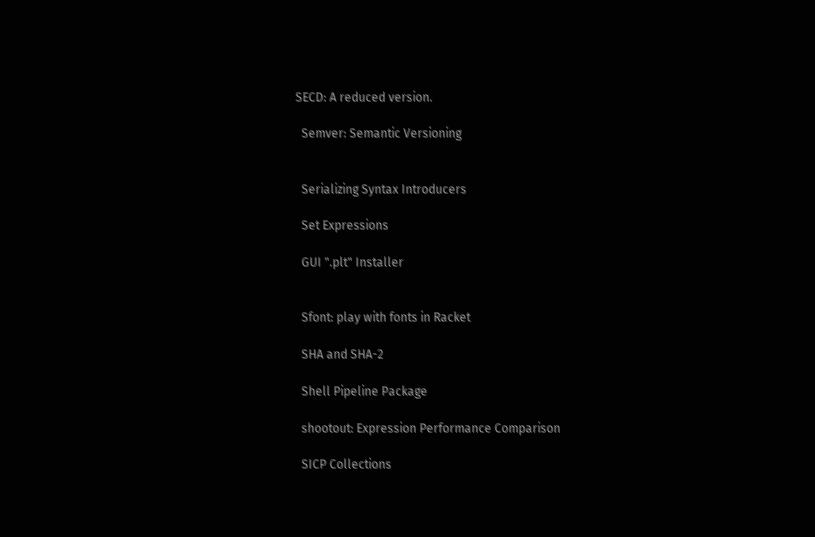SECD: A reduced version.

  Semver: Semantic Versioning


  Serializing Syntax Introducers

  Set Expressions

  GUI ".plt" Installer


  Sfont: play with fonts in Racket

  SHA and SHA-2

  Shell Pipeline Package

  shootout: Expression Performance Comparison

  SICP Collections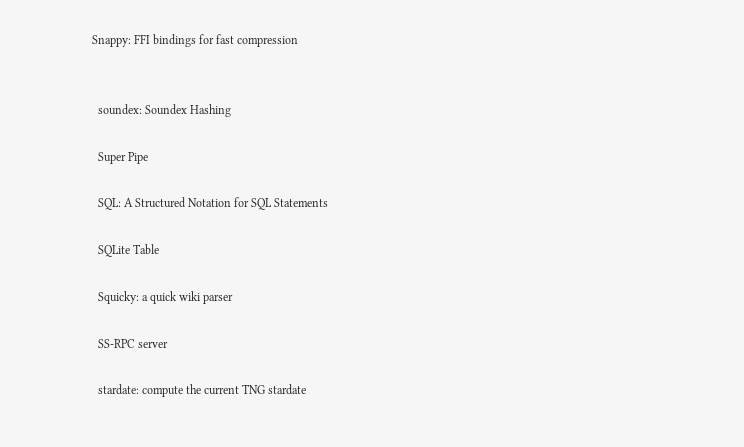Snappy: FFI bindings for fast compression


  soundex: Soundex Hashing

  Super Pipe

  SQL: A Structured Notation for SQL Statements

  SQLite Table

  Squicky: a quick wiki parser

  SS-RPC server

  stardate: compute the current TNG stardate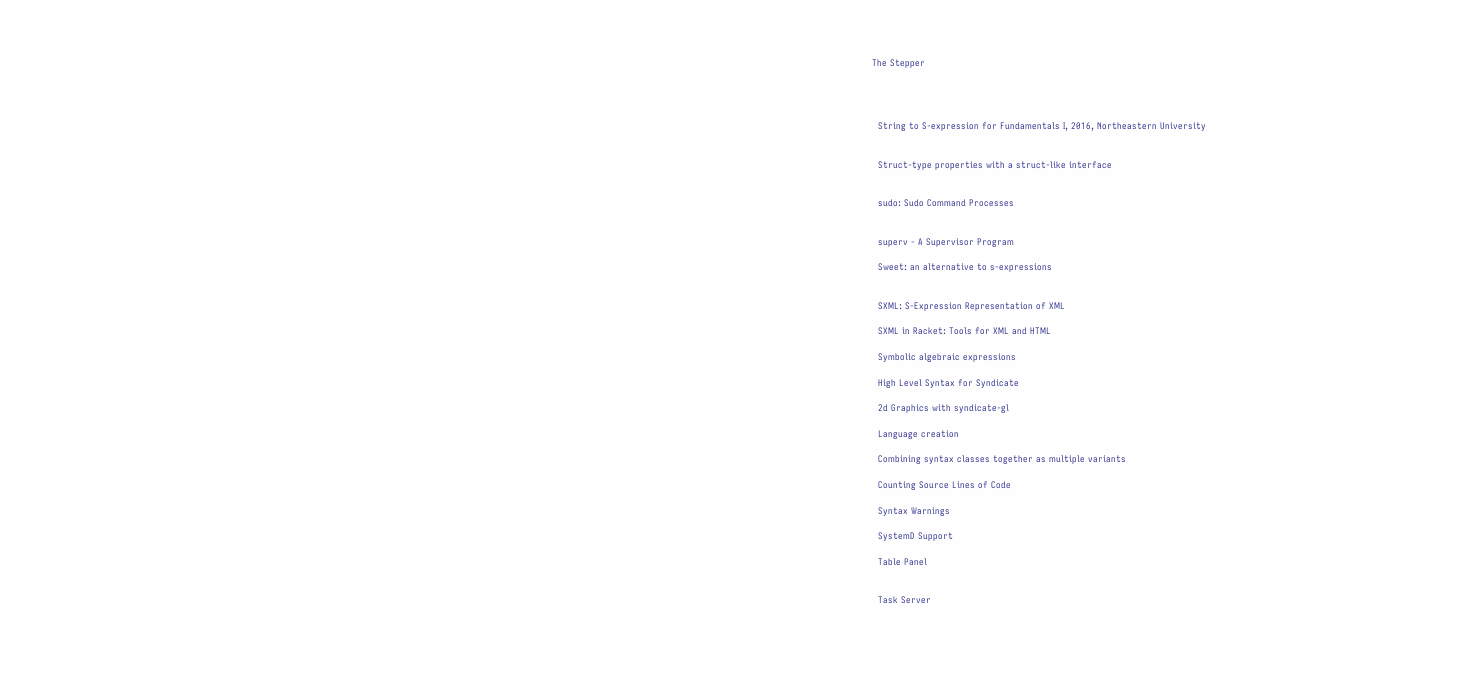The Stepper




  String to S-expression for Fundamentals I, 2016, Northeastern University


  Struct-type properties with a struct-like interface


  sudo: Sudo Command Processes


  superv - A Supervisor Program

  Sweet: an alternative to s-expressions


  SXML: S-Expression Representation of XML

  SXML in Racket: Tools for XML and HTML

  Symbolic algebraic expressions

  High Level Syntax for Syndicate

  2d Graphics with syndicate-gl

  Language creation

  Combining syntax classes together as multiple variants

  Counting Source Lines of Code

  Syntax Warnings

  SystemD Support

  Table Panel


  Task Server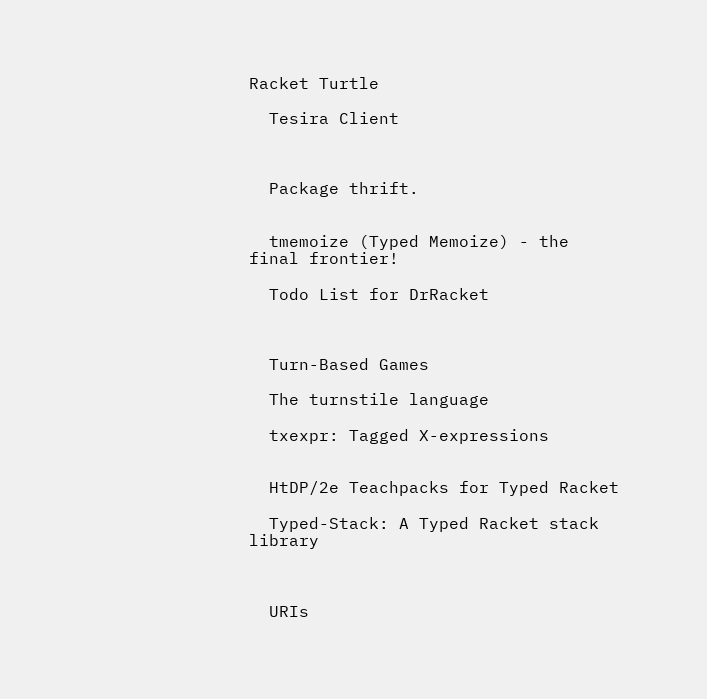Racket Turtle

  Tesira Client



  Package thrift.


  tmemoize (Typed Memoize) - the final frontier!

  Todo List for DrRacket



  Turn-Based Games

  The turnstile language

  txexpr: Tagged X-expressions


  HtDP/2e Teachpacks for Typed Racket

  Typed-Stack: A Typed Racket stack library



  URIs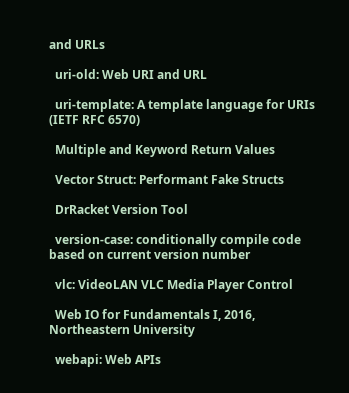and URLs

  uri-old: Web URI and URL

  uri-template: A template language for URIs (IETF RFC 6570)

  Multiple and Keyword Return Values

  Vector Struct: Performant Fake Structs

  DrRacket Version Tool

  version-case: conditionally compile code based on current version number

  vlc: VideoLAN VLC Media Player Control

  Web IO for Fundamentals I, 2016, Northeastern University

  webapi: Web APIs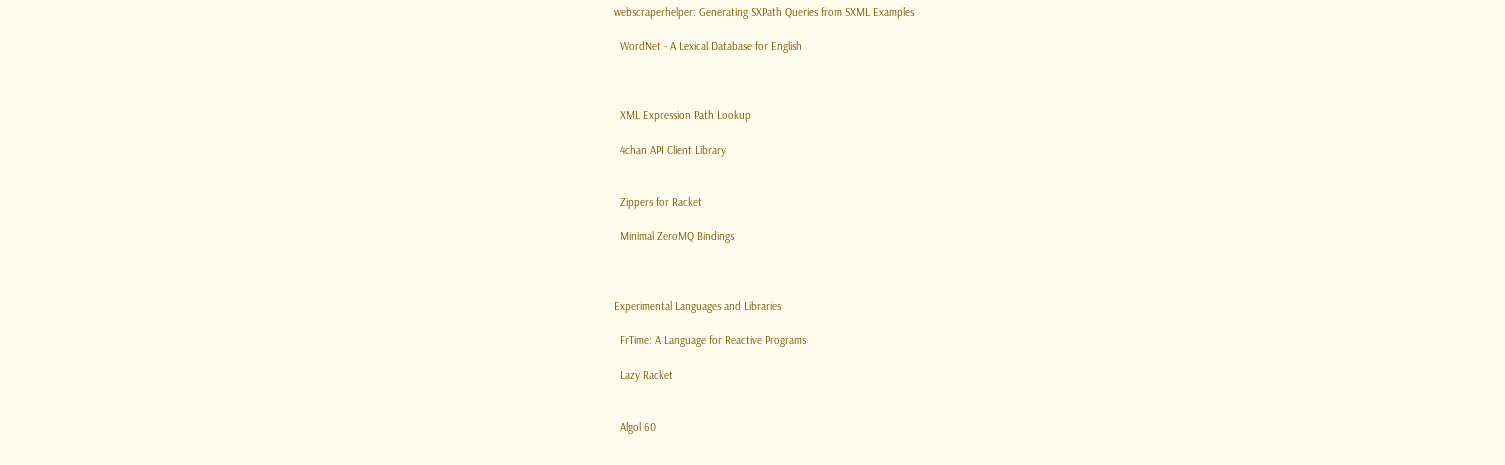webscraperhelper: Generating SXPath Queries from SXML Examples

  WordNet - A Lexical Database for English



  XML Expression Path Lookup

  4chan API Client Library


  Zippers for Racket

  Minimal ZeroMQ Bindings



Experimental Languages and Libraries

  FrTime: A Language for Reactive Programs

  Lazy Racket


  Algol 60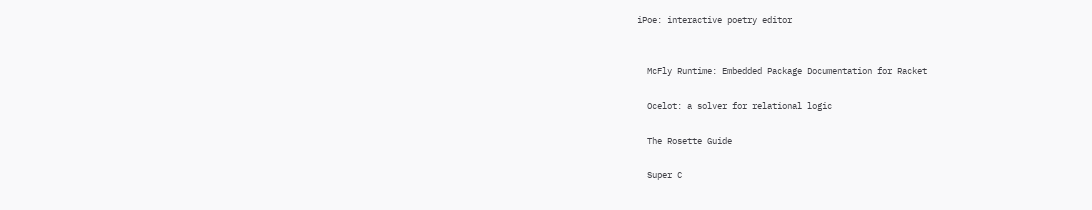iPoe: interactive poetry editor


  McFly Runtime: Embedded Package Documentation for Racket

  Ocelot: a solver for relational logic

  The Rosette Guide

  Super C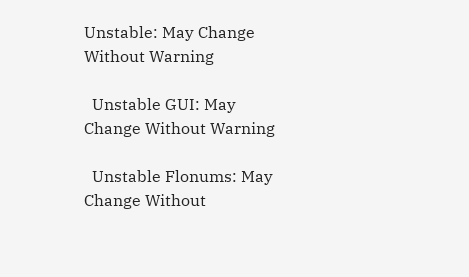Unstable: May Change Without Warning

  Unstable GUI: May Change Without Warning

  Unstable Flonums: May Change Without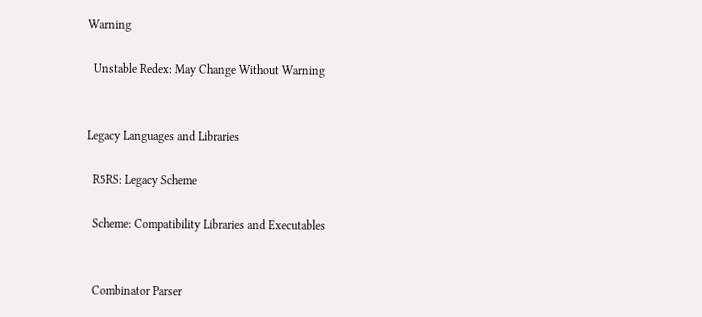Warning

  Unstable Redex: May Change Without Warning


Legacy Languages and Libraries

  R5RS: Legacy Scheme

  Scheme: Compatibility Libraries and Executables


  Combinator Parser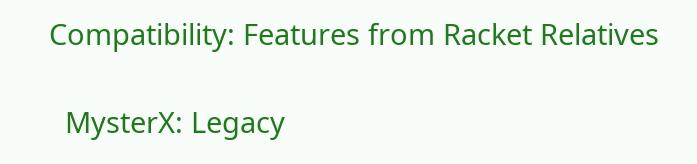Compatibility: Features from Racket Relatives

  MysterX: Legacy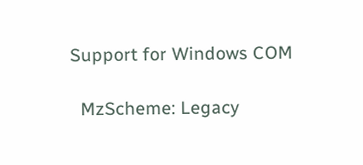Support for Windows COM

  MzScheme: Legacy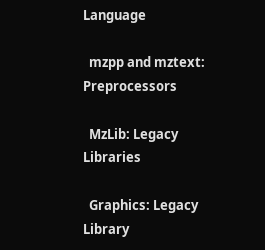Language

  mzpp and mztext: Preprocessors

  MzLib: Legacy Libraries

  Graphics: Legacy Library